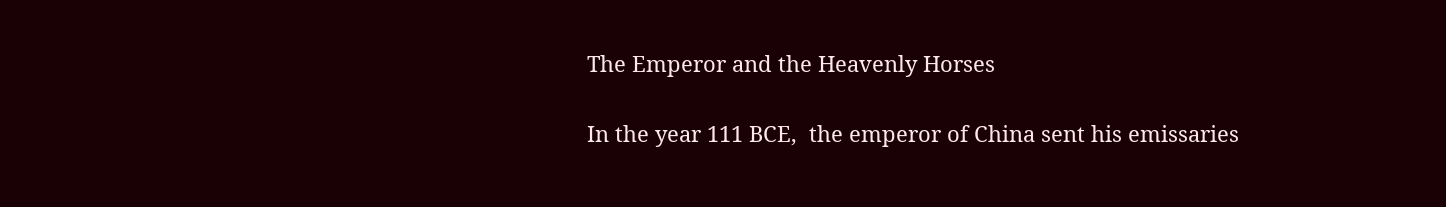The Emperor and the Heavenly Horses

In the year 111 BCE,  the emperor of China sent his emissaries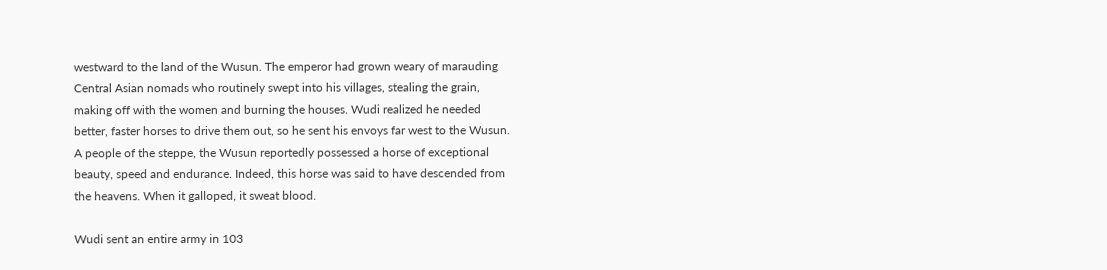westward to the land of the Wusun. The emperor had grown weary of marauding Central Asian nomads who routinely swept into his villages, stealing the grain, making off with the women and burning the houses. Wudi realized he needed better, faster horses to drive them out, so he sent his envoys far west to the Wusun. A people of the steppe, the Wusun reportedly possessed a horse of exceptional beauty, speed and endurance. Indeed, this horse was said to have descended from the heavens. When it galloped, it sweat blood.

Wudi sent an entire army in 103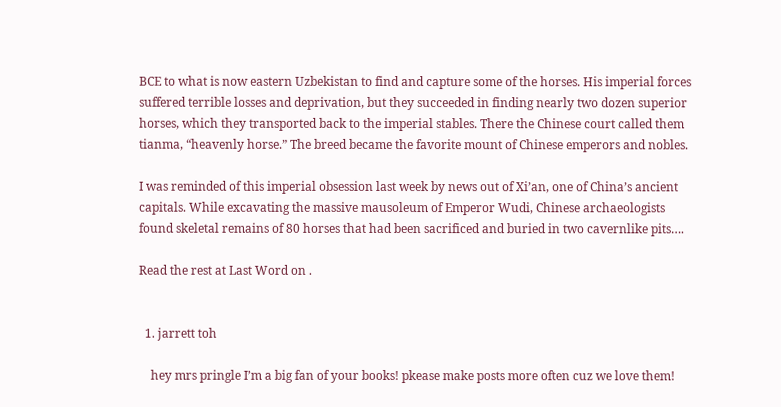BCE to what is now eastern Uzbekistan to find and capture some of the horses. His imperial forces suffered terrible losses and deprivation, but they succeeded in finding nearly two dozen superior horses, which they transported back to the imperial stables. There the Chinese court called them tianma, “heavenly horse.” The breed became the favorite mount of Chinese emperors and nobles.

I was reminded of this imperial obsession last week by news out of Xi’an, one of China’s ancient capitals. While excavating the massive mausoleum of Emperor Wudi, Chinese archaeologists found skeletal remains of 80 horses that had been sacrificed and buried in two cavernlike pits….

Read the rest at Last Word on .


  1. jarrett toh

    hey mrs pringle I’m a big fan of your books! pkease make posts more often cuz we love them!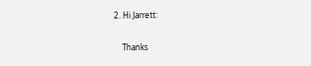2. Hi Jarrett:

    Thanks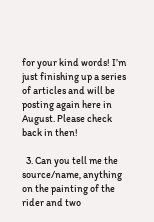for your kind words! I’m just finishing up a series of articles and will be posting again here in August. Please check back in then!

  3. Can you tell me the source/name, anything on the painting of the rider and two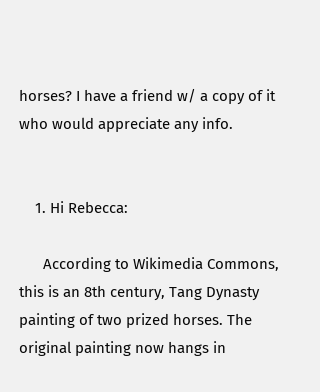horses? I have a friend w/ a copy of it who would appreciate any info.


    1. Hi Rebecca:

      According to Wikimedia Commons, this is an 8th century, Tang Dynasty painting of two prized horses. The original painting now hangs in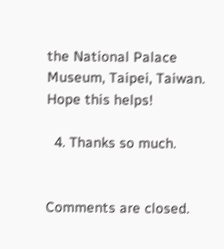the National Palace Museum, Taipei, Taiwan. Hope this helps!

  4. Thanks so much.


Comments are closed.